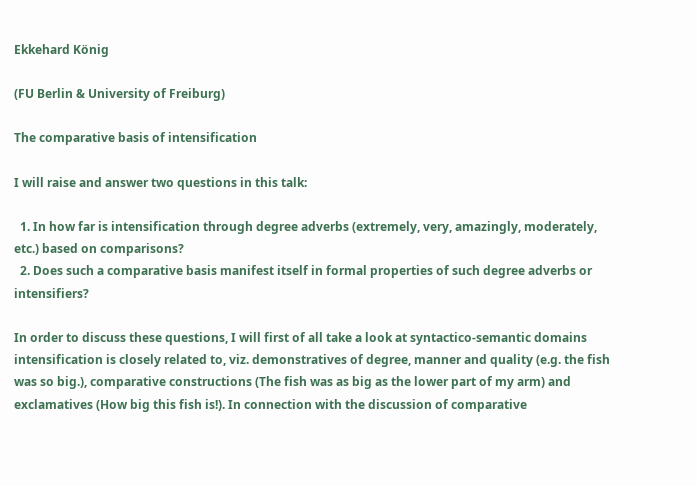Ekkehard König

(FU Berlin & University of Freiburg)

The comparative basis of intensification

I will raise and answer two questions in this talk:

  1. In how far is intensification through degree adverbs (extremely, very, amazingly, moderately, etc.) based on comparisons?
  2. Does such a comparative basis manifest itself in formal properties of such degree adverbs or intensifiers?

In order to discuss these questions, I will first of all take a look at syntactico-semantic domains intensification is closely related to, viz. demonstratives of degree, manner and quality (e.g. the fish was so big.), comparative constructions (The fish was as big as the lower part of my arm) and exclamatives (How big this fish is!). In connection with the discussion of comparative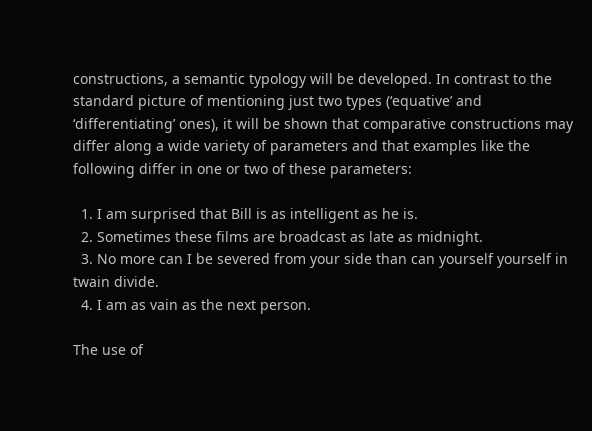constructions, a semantic typology will be developed. In contrast to the standard picture of mentioning just two types (‘equative’ and ‘differentiating’ ones), it will be shown that comparative constructions may differ along a wide variety of parameters and that examples like the following differ in one or two of these parameters:

  1. I am surprised that Bill is as intelligent as he is.
  2. Sometimes these films are broadcast as late as midnight.
  3. No more can I be severed from your side than can yourself yourself in twain divide.
  4. I am as vain as the next person.

The use of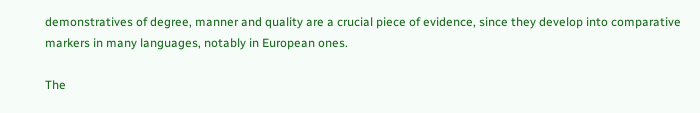demonstratives of degree, manner and quality are a crucial piece of evidence, since they develop into comparative markers in many languages, notably in European ones.

The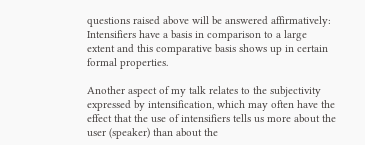questions raised above will be answered affirmatively: Intensifiers have a basis in comparison to a large extent and this comparative basis shows up in certain formal properties.

Another aspect of my talk relates to the subjectivity expressed by intensification, which may often have the effect that the use of intensifiers tells us more about the user (speaker) than about the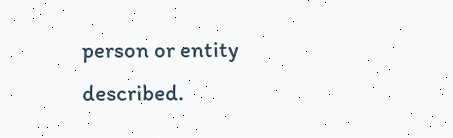person or entity described.